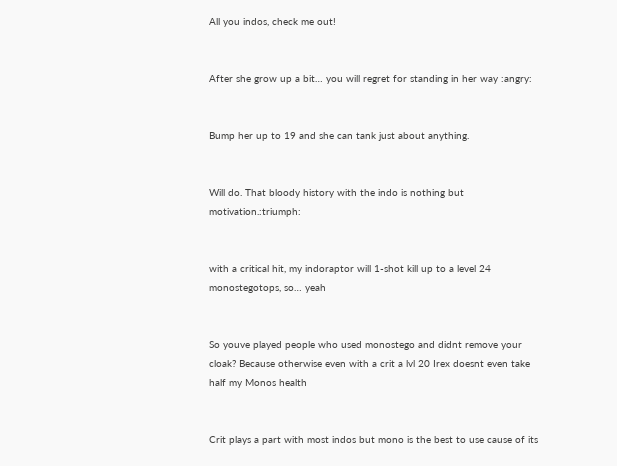All you indos, check me out!


After she grow up a bit… you will regret for standing in her way :angry:


Bump her up to 19 and she can tank just about anything.


Will do. That bloody history with the indo is nothing but motivation.:triumph:


with a critical hit, my indoraptor will 1-shot kill up to a level 24 monostegotops, so… yeah


So youve played people who used monostego and didnt remove your cloak? Because otherwise even with a crit a lvl 20 Irex doesnt even take half my Monos health


Crit plays a part with most indos but mono is the best to use cause of its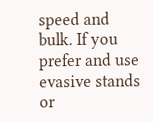speed and bulk. If you prefer and use evasive stands or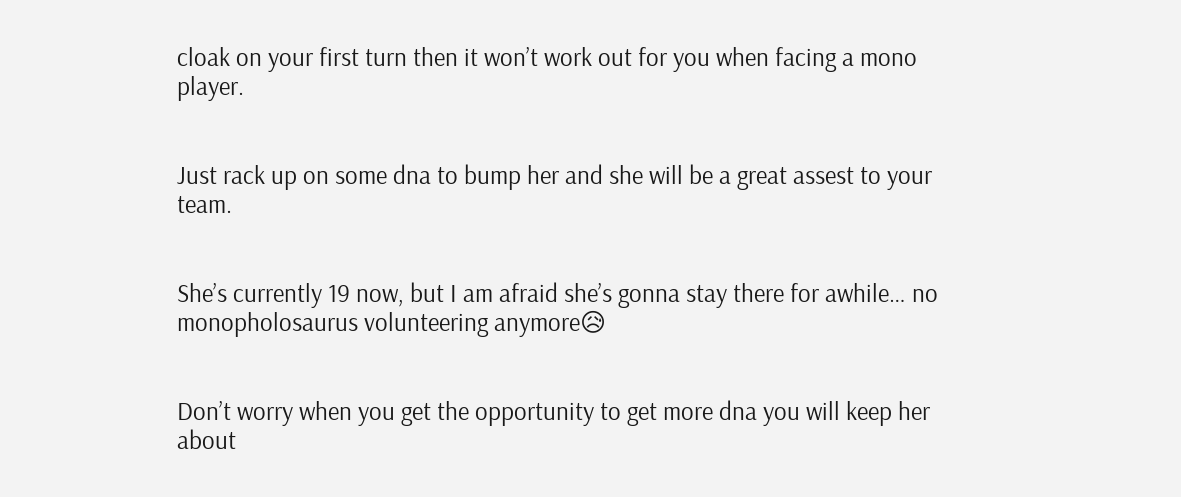cloak on your first turn then it won’t work out for you when facing a mono player.


Just rack up on some dna to bump her and she will be a great assest to your team.


She’s currently 19 now, but I am afraid she’s gonna stay there for awhile… no monopholosaurus volunteering anymore😥


Don’t worry when you get the opportunity to get more dna you will keep her about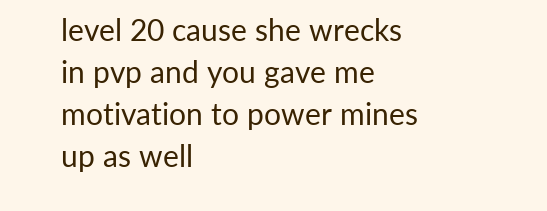level 20 cause she wrecks in pvp and you gave me motivation to power mines up as well